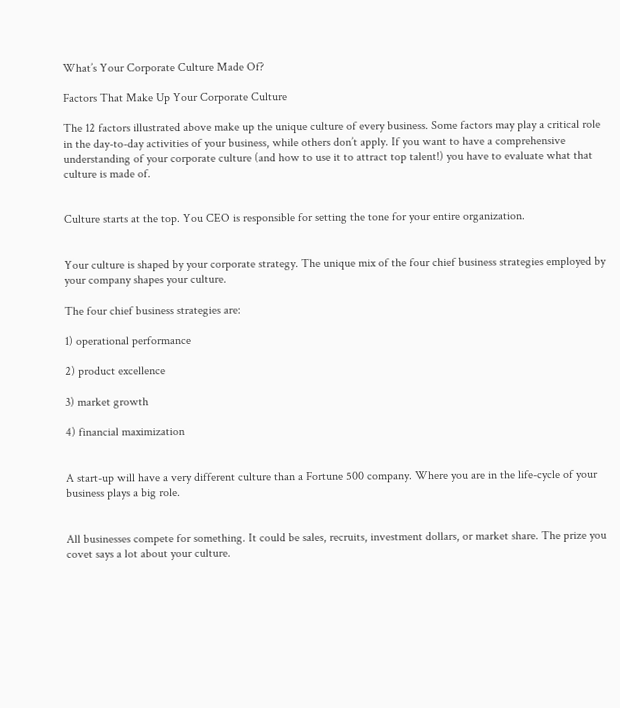What’s Your Corporate Culture Made Of?

Factors That Make Up Your Corporate Culture

The 12 factors illustrated above make up the unique culture of every business. Some factors may play a critical role in the day-to-day activities of your business, while others don’t apply. If you want to have a comprehensive understanding of your corporate culture (and how to use it to attract top talent!) you have to evaluate what that culture is made of.


Culture starts at the top. You CEO is responsible for setting the tone for your entire organization.


Your culture is shaped by your corporate strategy. The unique mix of the four chief business strategies employed by your company shapes your culture.

The four chief business strategies are:

1) operational performance

2) product excellence

3) market growth

4) financial maximization


A start-up will have a very different culture than a Fortune 500 company. Where you are in the life-cycle of your business plays a big role.


All businesses compete for something. It could be sales, recruits, investment dollars, or market share. The prize you covet says a lot about your culture.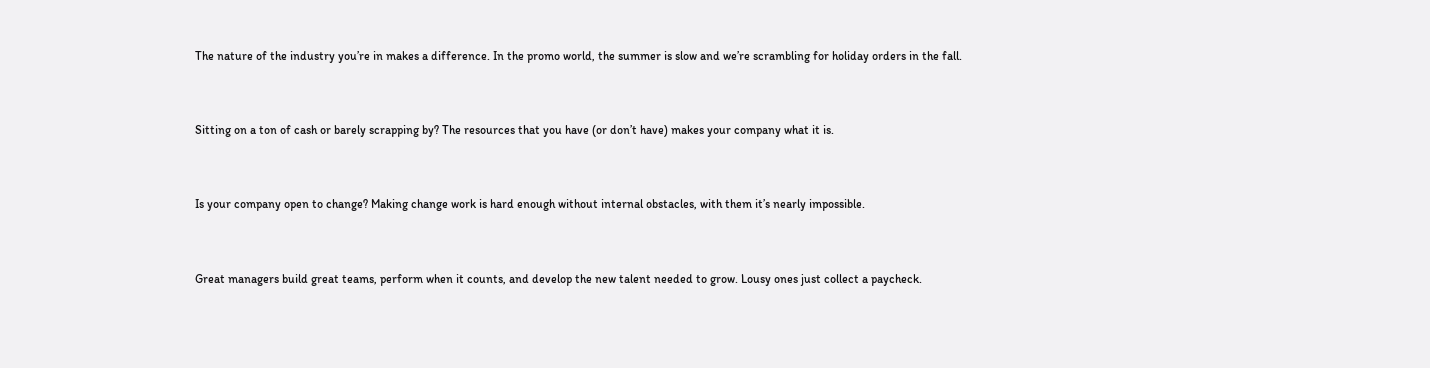The nature of the industry you’re in makes a difference. In the promo world, the summer is slow and we’re scrambling for holiday orders in the fall.


Sitting on a ton of cash or barely scrapping by? The resources that you have (or don’t have) makes your company what it is.


Is your company open to change? Making change work is hard enough without internal obstacles, with them it’s nearly impossible.


Great managers build great teams, perform when it counts, and develop the new talent needed to grow. Lousy ones just collect a paycheck.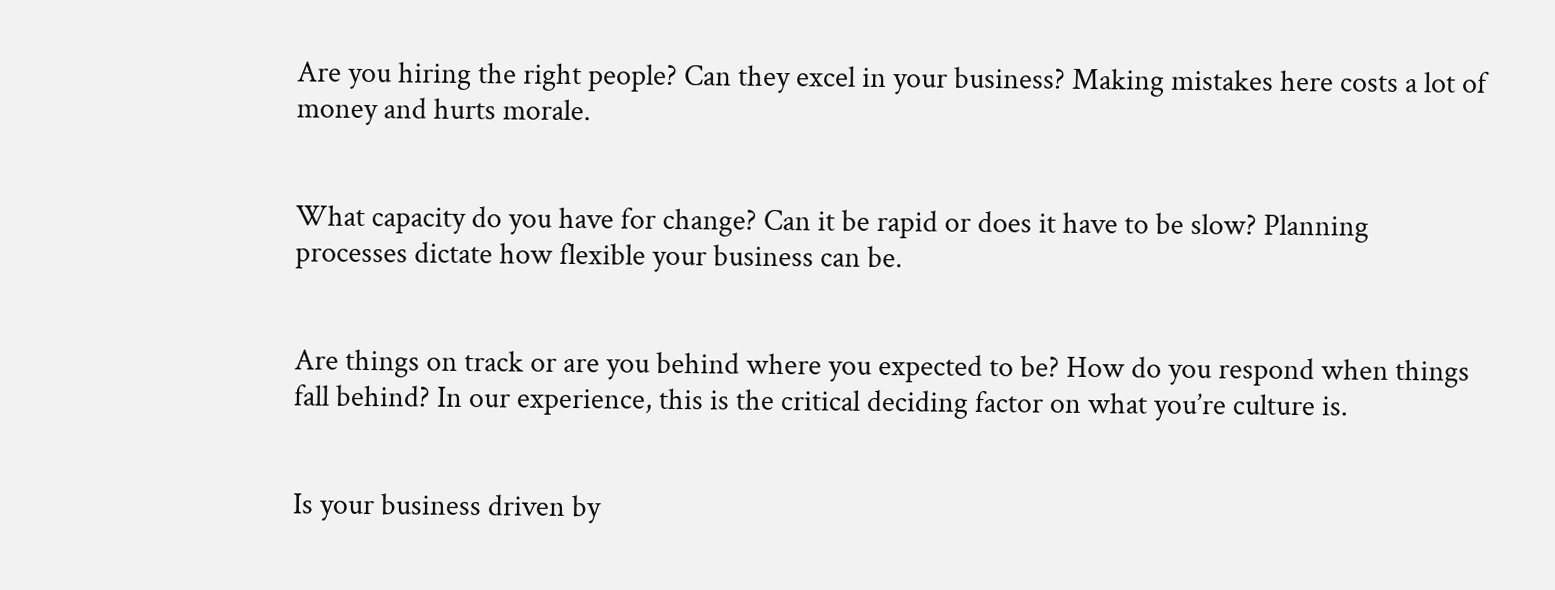Are you hiring the right people? Can they excel in your business? Making mistakes here costs a lot of money and hurts morale.


What capacity do you have for change? Can it be rapid or does it have to be slow? Planning processes dictate how flexible your business can be.


Are things on track or are you behind where you expected to be? How do you respond when things fall behind? In our experience, this is the critical deciding factor on what you’re culture is.


Is your business driven by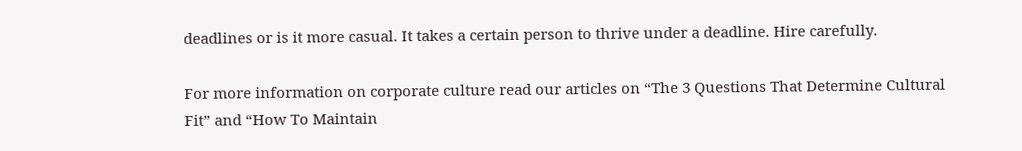deadlines or is it more casual. It takes a certain person to thrive under a deadline. Hire carefully.

For more information on corporate culture read our articles on “The 3 Questions That Determine Cultural Fit” and “How To Maintain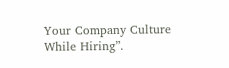Your Company Culture While Hiring”.